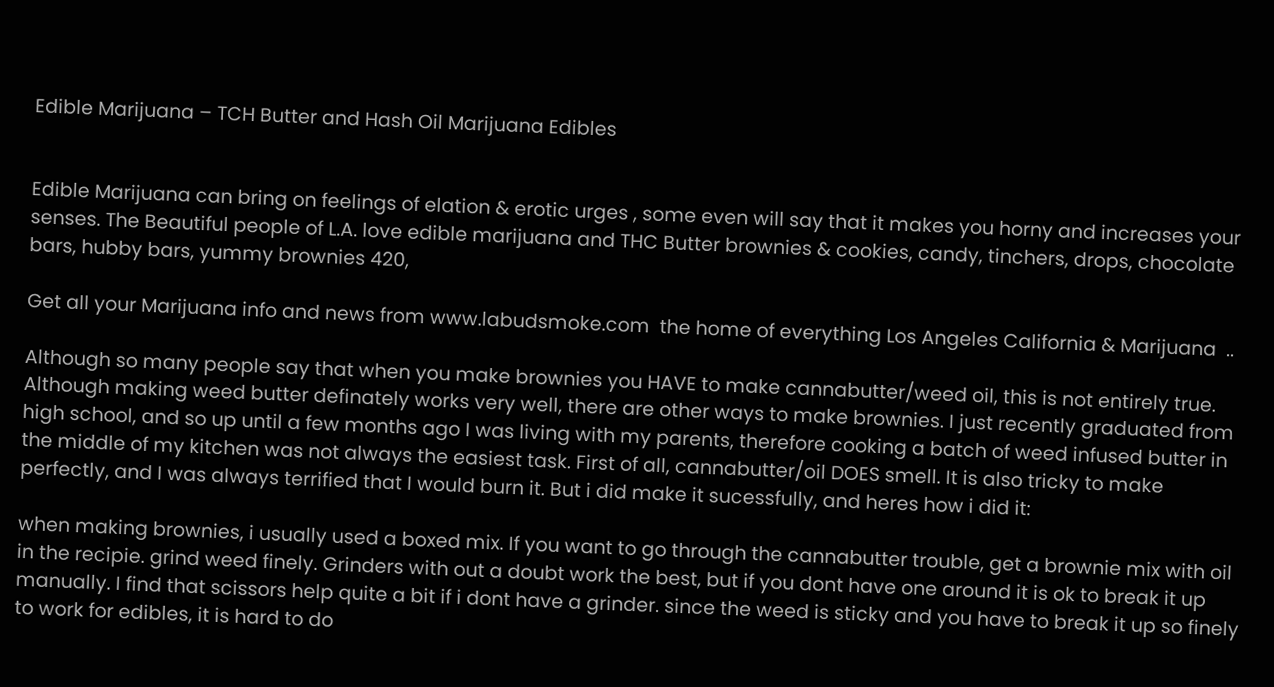Edible Marijuana – TCH Butter and Hash Oil Marijuana Edibles


Edible Marijuana can bring on feelings of elation & erotic urges , some even will say that it makes you horny and increases your senses. The Beautiful people of L.A. love edible marijuana and THC Butter brownies & cookies, candy, tinchers, drops, chocolate bars, hubby bars, yummy brownies 420,

Get all your Marijuana info and news from www.labudsmoke.com  the home of everything Los Angeles California & Marijuana  ..

Although so many people say that when you make brownies you HAVE to make cannabutter/weed oil, this is not entirely true. Although making weed butter definately works very well, there are other ways to make brownies. I just recently graduated from high school, and so up until a few months ago I was living with my parents, therefore cooking a batch of weed infused butter in the middle of my kitchen was not always the easiest task. First of all, cannabutter/oil DOES smell. It is also tricky to make perfectly, and I was always terrified that I would burn it. But i did make it sucessfully, and heres how i did it:

when making brownies, i usually used a boxed mix. If you want to go through the cannabutter trouble, get a brownie mix with oil in the recipie. grind weed finely. Grinders with out a doubt work the best, but if you dont have one around it is ok to break it up manually. I find that scissors help quite a bit if i dont have a grinder. since the weed is sticky and you have to break it up so finely to work for edibles, it is hard to do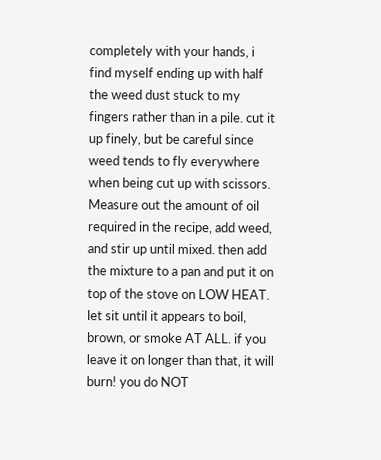completely with your hands, i find myself ending up with half the weed dust stuck to my fingers rather than in a pile. cut it up finely, but be careful since weed tends to fly everywhere when being cut up with scissors. Measure out the amount of oil required in the recipe, add weed, and stir up until mixed. then add the mixture to a pan and put it on top of the stove on LOW HEAT. let sit until it appears to boil, brown, or smoke AT ALL. if you leave it on longer than that, it will burn! you do NOT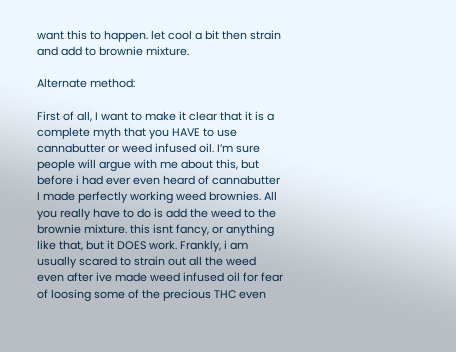want this to happen. let cool a bit then strain and add to brownie mixture.

Alternate method:

First of all, I want to make it clear that it is a complete myth that you HAVE to use cannabutter or weed infused oil. I’m sure people will argue with me about this, but before i had ever even heard of cannabutter I made perfectly working weed brownies. All you really have to do is add the weed to the brownie mixture. this isnt fancy, or anything like that, but it DOES work. Frankly, i am usually scared to strain out all the weed even after ive made weed infused oil for fear of loosing some of the precious THC even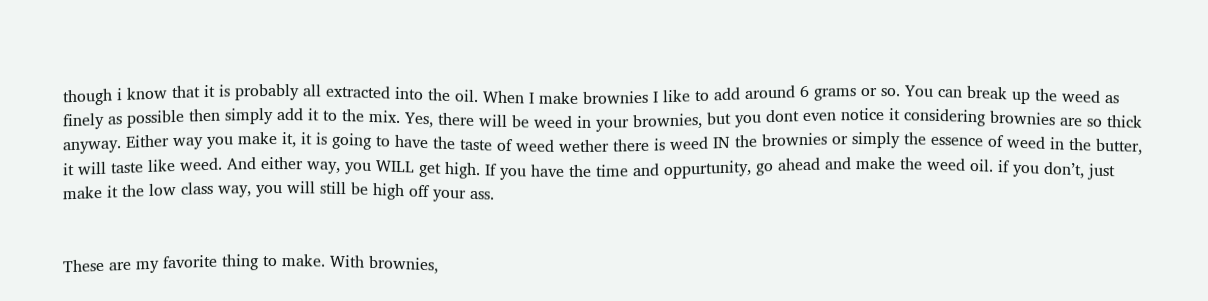though i know that it is probably all extracted into the oil. When I make brownies I like to add around 6 grams or so. You can break up the weed as finely as possible then simply add it to the mix. Yes, there will be weed in your brownies, but you dont even notice it considering brownies are so thick anyway. Either way you make it, it is going to have the taste of weed wether there is weed IN the brownies or simply the essence of weed in the butter, it will taste like weed. And either way, you WILL get high. If you have the time and oppurtunity, go ahead and make the weed oil. if you don’t, just make it the low class way, you will still be high off your ass.


These are my favorite thing to make. With brownies,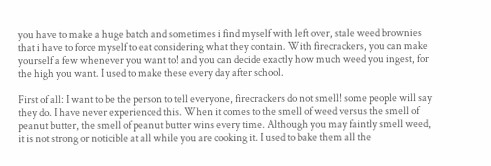you have to make a huge batch and sometimes i find myself with left over, stale weed brownies that i have to force myself to eat considering what they contain. With firecrackers, you can make yourself a few whenever you want to! and you can decide exactly how much weed you ingest, for the high you want. I used to make these every day after school.

First of all: I want to be the person to tell everyone, firecrackers do not smell! some people will say they do. I have never experienced this. When it comes to the smell of weed versus the smell of peanut butter, the smell of peanut butter wins every time. Although you may faintly smell weed, it is not strong or noticible at all while you are cooking it. I used to bake them all the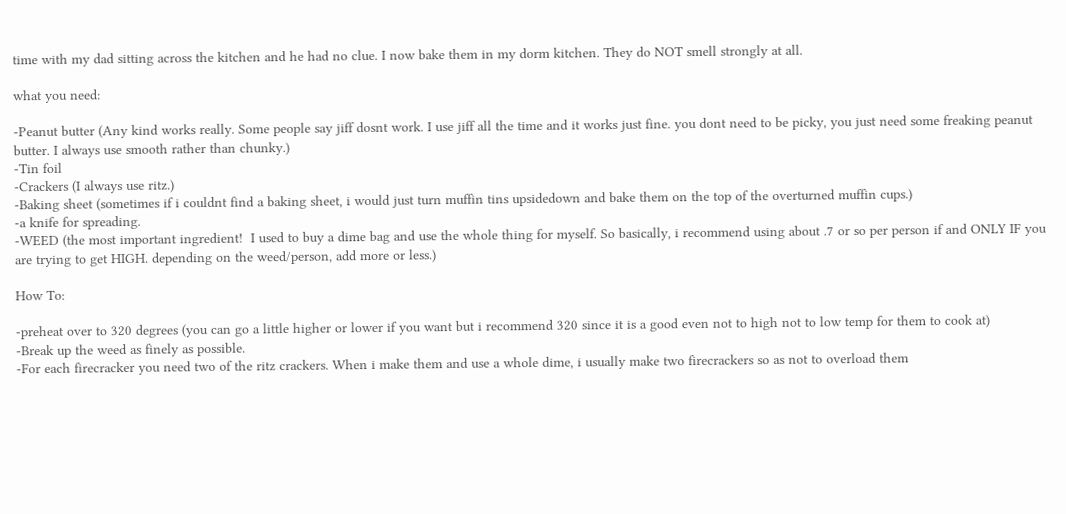time with my dad sitting across the kitchen and he had no clue. I now bake them in my dorm kitchen. They do NOT smell strongly at all.

what you need:

-Peanut butter (Any kind works really. Some people say jiff dosnt work. I use jiff all the time and it works just fine. you dont need to be picky, you just need some freaking peanut butter. I always use smooth rather than chunky.)
-Tin foil
-Crackers (I always use ritz.)
-Baking sheet (sometimes if i couldnt find a baking sheet, i would just turn muffin tins upsidedown and bake them on the top of the overturned muffin cups.)
-a knife for spreading.
-WEED (the most important ingredient!  I used to buy a dime bag and use the whole thing for myself. So basically, i recommend using about .7 or so per person if and ONLY IF you are trying to get HIGH. depending on the weed/person, add more or less.)

How To:

-preheat over to 320 degrees (you can go a little higher or lower if you want but i recommend 320 since it is a good even not to high not to low temp for them to cook at)
-Break up the weed as finely as possible.
-For each firecracker you need two of the ritz crackers. When i make them and use a whole dime, i usually make two firecrackers so as not to overload them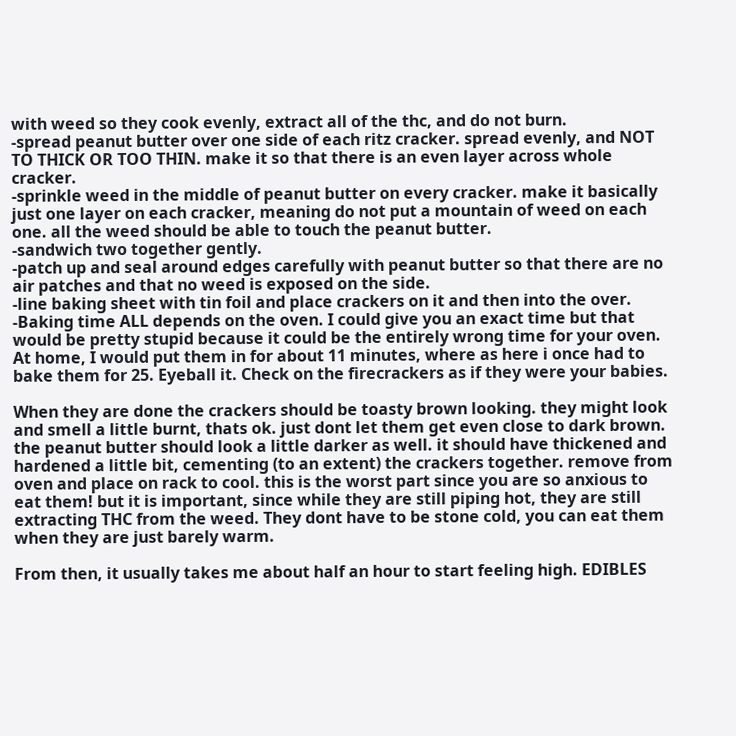with weed so they cook evenly, extract all of the thc, and do not burn.
-spread peanut butter over one side of each ritz cracker. spread evenly, and NOT TO THICK OR TOO THIN. make it so that there is an even layer across whole cracker.
-sprinkle weed in the middle of peanut butter on every cracker. make it basically just one layer on each cracker, meaning do not put a mountain of weed on each one. all the weed should be able to touch the peanut butter.
-sandwich two together gently.
-patch up and seal around edges carefully with peanut butter so that there are no air patches and that no weed is exposed on the side.
-line baking sheet with tin foil and place crackers on it and then into the over.
-Baking time ALL depends on the oven. I could give you an exact time but that would be pretty stupid because it could be the entirely wrong time for your oven. At home, I would put them in for about 11 minutes, where as here i once had to bake them for 25. Eyeball it. Check on the firecrackers as if they were your babies.

When they are done the crackers should be toasty brown looking. they might look and smell a little burnt, thats ok. just dont let them get even close to dark brown. the peanut butter should look a little darker as well. it should have thickened and hardened a little bit, cementing (to an extent) the crackers together. remove from oven and place on rack to cool. this is the worst part since you are so anxious to eat them! but it is important, since while they are still piping hot, they are still extracting THC from the weed. They dont have to be stone cold, you can eat them when they are just barely warm.

From then, it usually takes me about half an hour to start feeling high. EDIBLES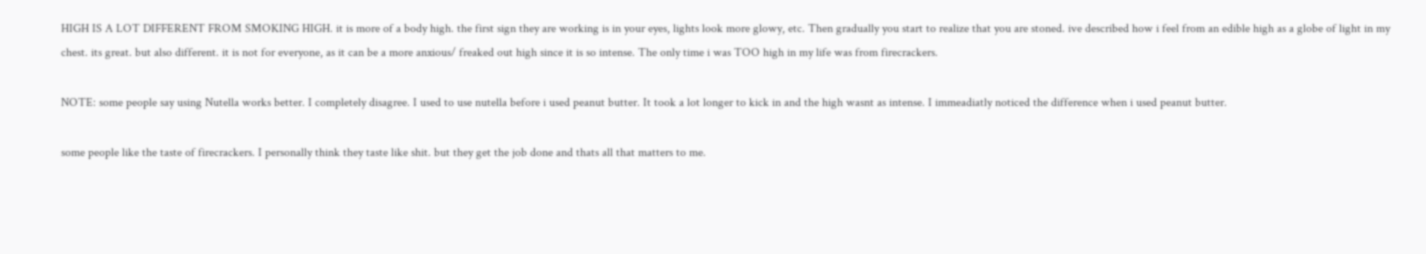HIGH IS A LOT DIFFERENT FROM SMOKING HIGH. it is more of a body high. the first sign they are working is in your eyes, lights look more glowy, etc. Then gradually you start to realize that you are stoned. ive described how i feel from an edible high as a globe of light in my chest. its great. but also different. it is not for everyone, as it can be a more anxious/ freaked out high since it is so intense. The only time i was TOO high in my life was from firecrackers.

NOTE: some people say using Nutella works better. I completely disagree. I used to use nutella before i used peanut butter. It took a lot longer to kick in and the high wasnt as intense. I immeadiatly noticed the difference when i used peanut butter.

some people like the taste of firecrackers. I personally think they taste like shit. but they get the job done and thats all that matters to me.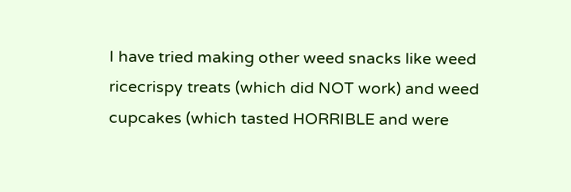I have tried making other weed snacks like weed ricecrispy treats (which did NOT work) and weed cupcakes (which tasted HORRIBLE and were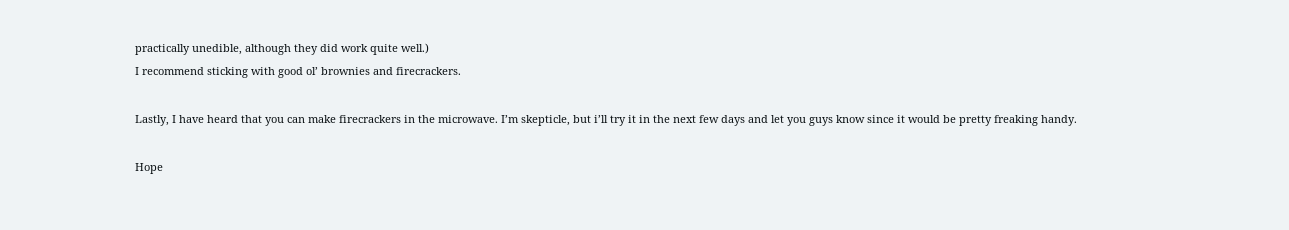practically unedible, although they did work quite well.)
I recommend sticking with good ol’ brownies and firecrackers.

Lastly, I have heard that you can make firecrackers in the microwave. I’m skepticle, but i’ll try it in the next few days and let you guys know since it would be pretty freaking handy.

Hope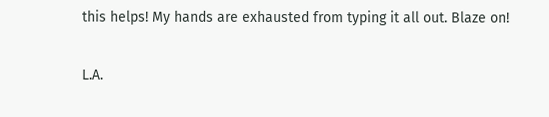this helps! My hands are exhausted from typing it all out. Blaze on!

L.A.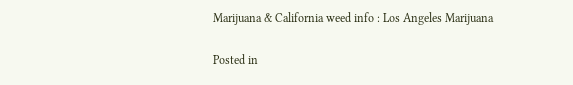Marijuana & California weed info : Los Angeles Marijuana

Posted in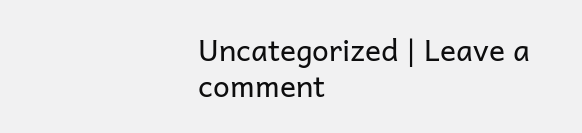Uncategorized | Leave a comment